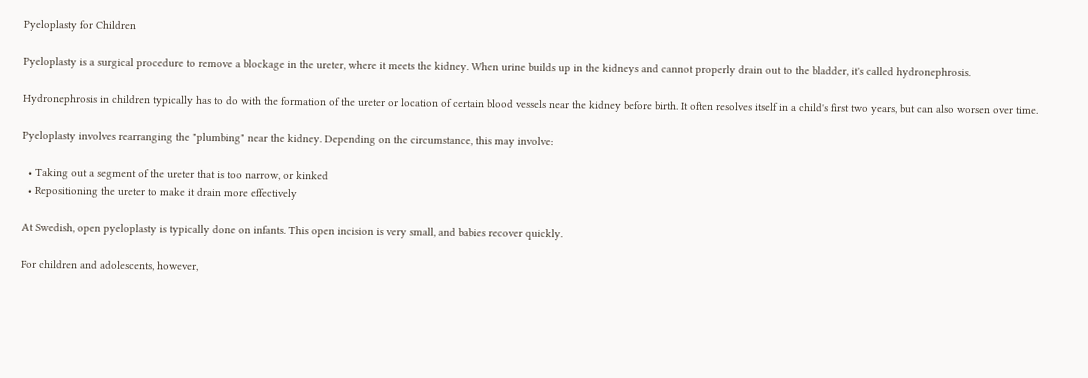Pyeloplasty for Children

Pyeloplasty is a surgical procedure to remove a blockage in the ureter, where it meets the kidney. When urine builds up in the kidneys and cannot properly drain out to the bladder, it's called hydronephrosis.

Hydronephrosis in children typically has to do with the formation of the ureter or location of certain blood vessels near the kidney before birth. It often resolves itself in a child's first two years, but can also worsen over time.

Pyeloplasty involves rearranging the "plumbing" near the kidney. Depending on the circumstance, this may involve:

  • Taking out a segment of the ureter that is too narrow, or kinked
  • Repositioning the ureter to make it drain more effectively

At Swedish, open pyeloplasty is typically done on infants. This open incision is very small, and babies recover quickly.

For children and adolescents, however,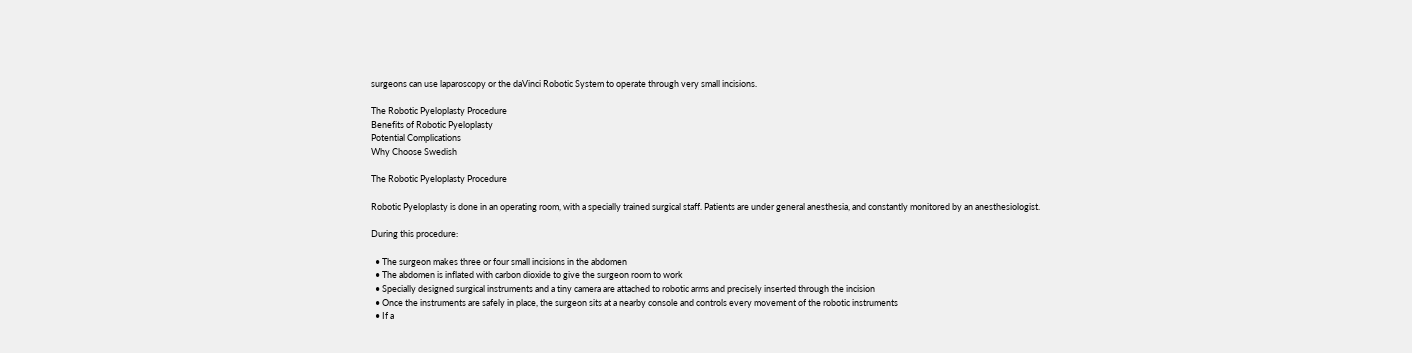surgeons can use laparoscopy or the daVinci Robotic System to operate through very small incisions.

The Robotic Pyeloplasty Procedure
Benefits of Robotic Pyeloplasty
Potential Complications
Why Choose Swedish

The Robotic Pyeloplasty Procedure

Robotic Pyeloplasty is done in an operating room, with a specially trained surgical staff. Patients are under general anesthesia, and constantly monitored by an anesthesiologist.

During this procedure:

  • The surgeon makes three or four small incisions in the abdomen
  • The abdomen is inflated with carbon dioxide to give the surgeon room to work
  • Specially designed surgical instruments and a tiny camera are attached to robotic arms and precisely inserted through the incision
  • Once the instruments are safely in place, the surgeon sits at a nearby console and controls every movement of the robotic instruments
  • If a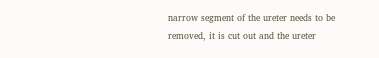narrow segment of the ureter needs to be removed, it is cut out and the ureter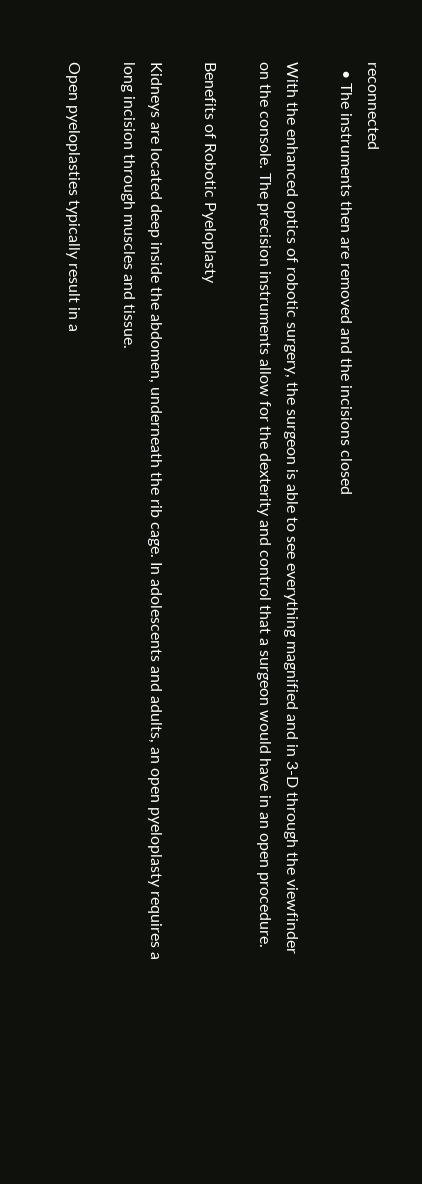reconnected
  • The instruments then are removed and the incisions closed

With the enhanced optics of robotic surgery, the surgeon is able to see everything magnified and in 3-D through the viewfinder on the console. The precision instruments allow for the dexterity and control that a surgeon would have in an open procedure.

Benefits of Robotic Pyeloplasty

Kidneys are located deep inside the abdomen, underneath the rib cage. In adolescents and adults, an open pyeloplasty requires a long incision through muscles and tissue.

Open pyeloplasties typically result in a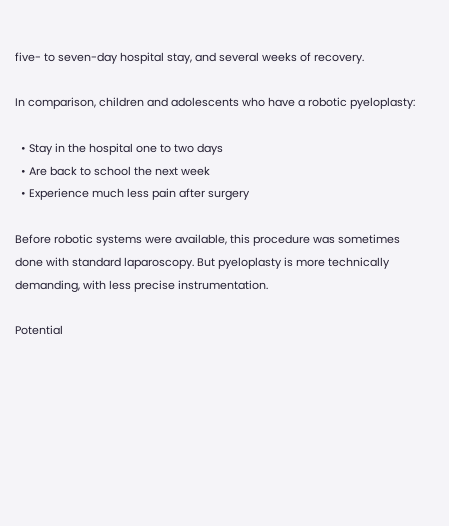five- to seven-day hospital stay, and several weeks of recovery.

In comparison, children and adolescents who have a robotic pyeloplasty:

  • Stay in the hospital one to two days
  • Are back to school the next week
  • Experience much less pain after surgery

Before robotic systems were available, this procedure was sometimes done with standard laparoscopy. But pyeloplasty is more technically demanding, with less precise instrumentation.

Potential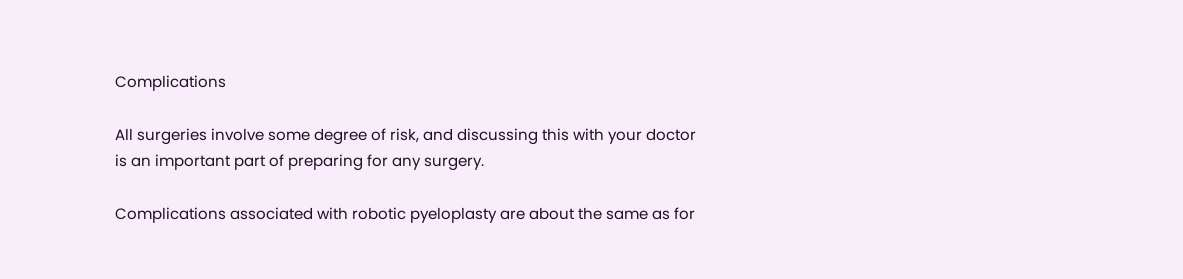Complications

All surgeries involve some degree of risk, and discussing this with your doctor is an important part of preparing for any surgery.

Complications associated with robotic pyeloplasty are about the same as for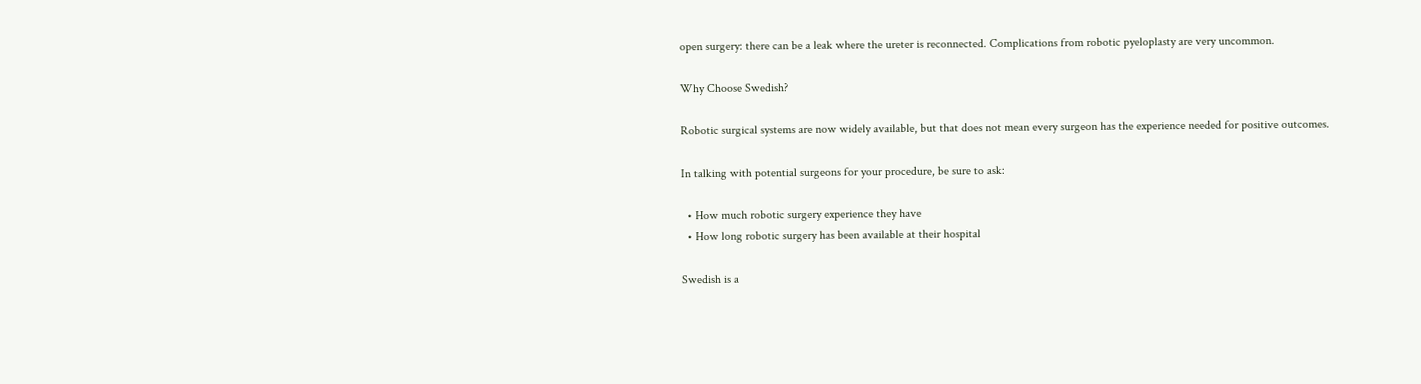open surgery: there can be a leak where the ureter is reconnected. Complications from robotic pyeloplasty are very uncommon.

Why Choose Swedish?

Robotic surgical systems are now widely available, but that does not mean every surgeon has the experience needed for positive outcomes.

In talking with potential surgeons for your procedure, be sure to ask:

  • How much robotic surgery experience they have
  • How long robotic surgery has been available at their hospital

Swedish is a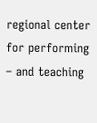regional center for performing – and teaching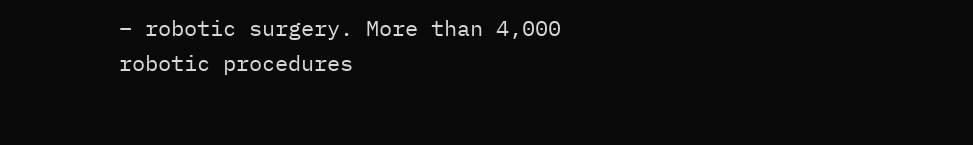– robotic surgery. More than 4,000 robotic procedures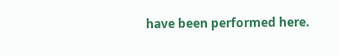have been performed here.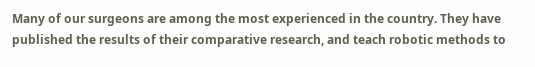Many of our surgeons are among the most experienced in the country. They have published the results of their comparative research, and teach robotic methods to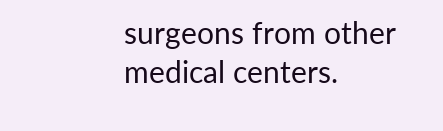surgeons from other medical centers.